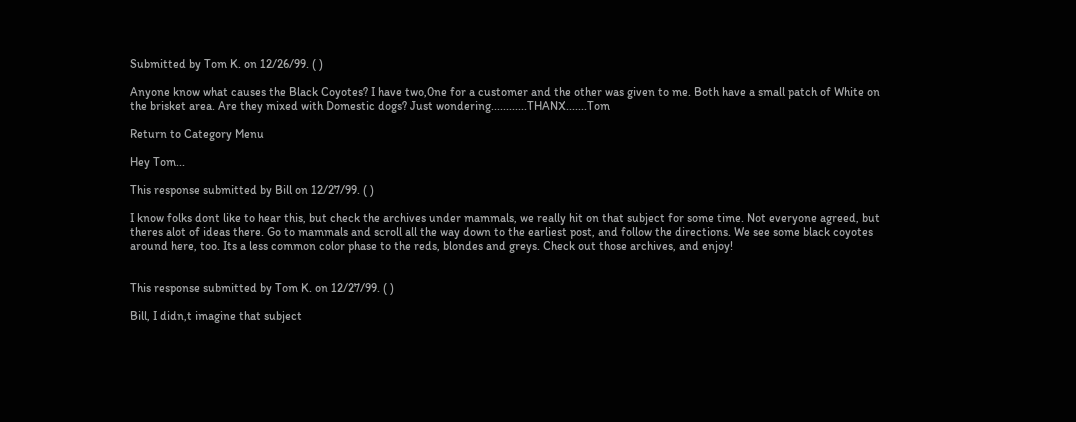Submitted by Tom K. on 12/26/99. ( )

Anyone know what causes the Black Coyotes? I have two,0ne for a customer and the other was given to me. Both have a small patch of White on the brisket area. Are they mixed with Domestic dogs? Just wondering............THANX.......Tom

Return to Category Menu

Hey Tom...

This response submitted by Bill on 12/27/99. ( )

I know folks dont like to hear this, but check the archives under mammals, we really hit on that subject for some time. Not everyone agreed, but theres alot of ideas there. Go to mammals and scroll all the way down to the earliest post, and follow the directions. We see some black coyotes around here, too. Its a less common color phase to the reds, blondes and greys. Check out those archives, and enjoy!


This response submitted by Tom K. on 12/27/99. ( )

Bill, I didn,t imagine that subject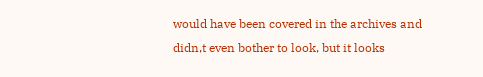would have been covered in the archives and didn,t even bother to look, but it looks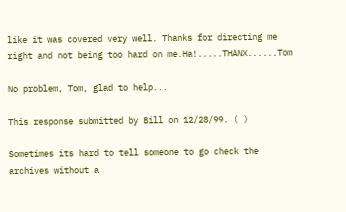like it was covered very well. Thanks for directing me right and not being too hard on me.Ha!.....THANX......Tom

No problem, Tom, glad to help...

This response submitted by Bill on 12/28/99. ( )

Sometimes its hard to tell someone to go check the archives without a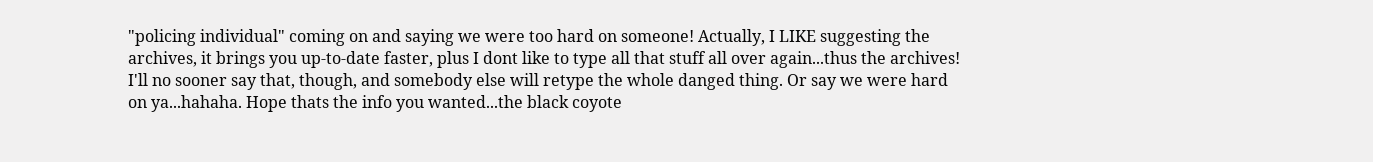"policing individual" coming on and saying we were too hard on someone! Actually, I LIKE suggesting the archives, it brings you up-to-date faster, plus I dont like to type all that stuff all over again...thus the archives! I'll no sooner say that, though, and somebody else will retype the whole danged thing. Or say we were hard on ya...hahaha. Hope thats the info you wanted...the black coyote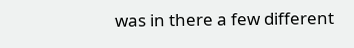was in there a few different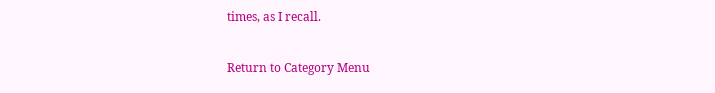times, as I recall.

Return to Category Menu